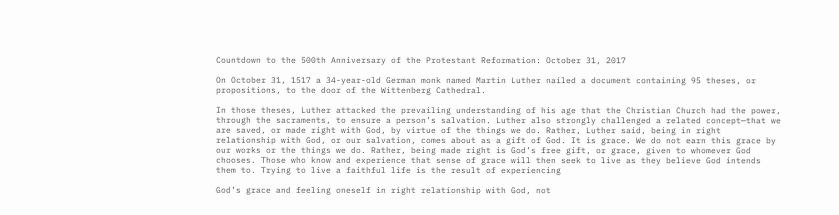Countdown to the 500th Anniversary of the Protestant Reformation: October 31, 2017

On October 31, 1517 a 34-year-old German monk named Martin Luther nailed a document containing 95 theses, or propositions, to the door of the Wittenberg Cathedral.

In those theses, Luther attacked the prevailing understanding of his age that the Christian Church had the power, through the sacraments, to ensure a person’s salvation. Luther also strongly challenged a related concept—that we are saved, or made right with God, by virtue of the things we do. Rather, Luther said, being in right relationship with God, or our salvation, comes about as a gift of God. It is grace. We do not earn this grace by our works or the things we do. Rather, being made right is God’s free gift, or grace, given to whomever God chooses. Those who know and experience that sense of grace will then seek to live as they believe God intends them to. Trying to live a faithful life is the result of experiencing

God’s grace and feeling oneself in right relationship with God, not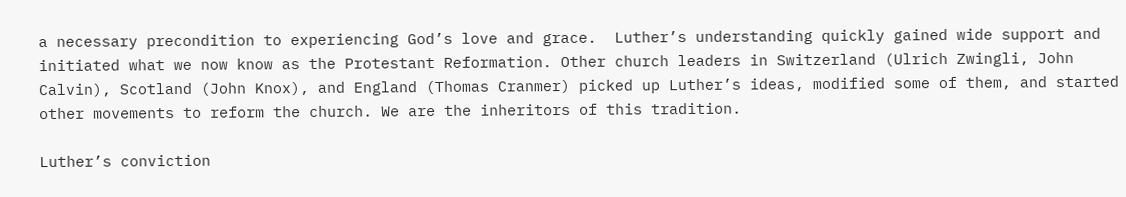a necessary precondition to experiencing God’s love and grace.  Luther’s understanding quickly gained wide support and initiated what we now know as the Protestant Reformation. Other church leaders in Switzerland (Ulrich Zwingli, John Calvin), Scotland (John Knox), and England (Thomas Cranmer) picked up Luther’s ideas, modified some of them, and started other movements to reform the church. We are the inheritors of this tradition.

Luther’s conviction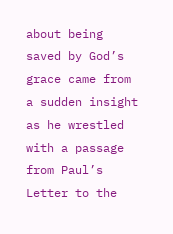about being saved by God’s grace came from a sudden insight as he wrestled with a passage from Paul’s Letter to the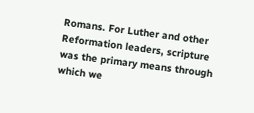Romans. For Luther and other Reformation leaders, scripture was the primary means through which we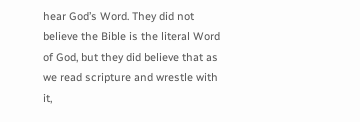hear God’s Word. They did not believe the Bible is the literal Word of God, but they did believe that as we read scripture and wrestle with it,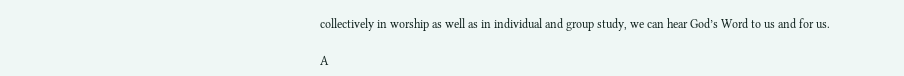collectively in worship as well as in individual and group study, we can hear God’s Word to us and for us.

A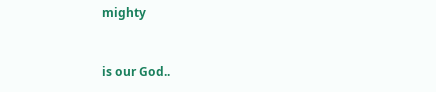mighty


is our God..